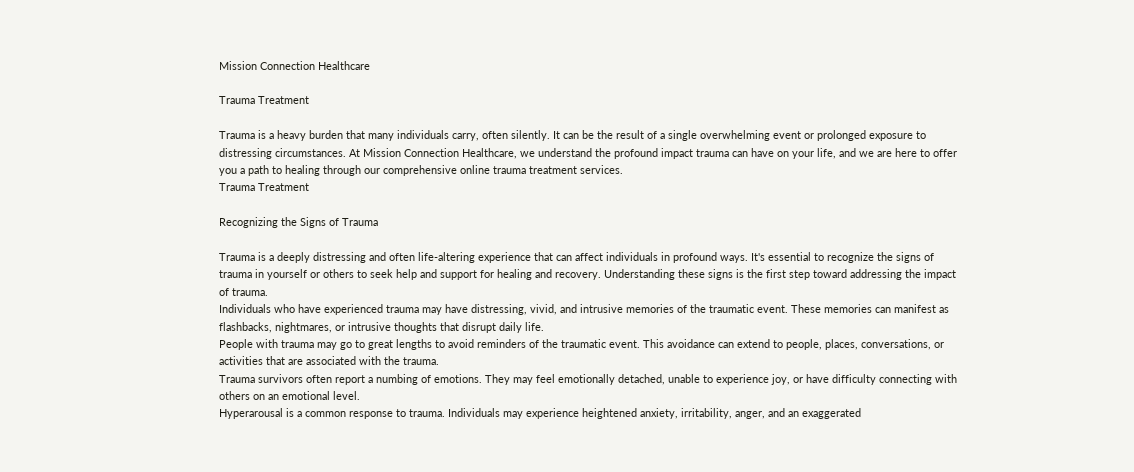Mission Connection Healthcare

Trauma Treatment

Trauma is a heavy burden that many individuals carry, often silently. It can be the result of a single overwhelming event or prolonged exposure to distressing circumstances. At Mission Connection Healthcare, we understand the profound impact trauma can have on your life, and we are here to offer you a path to healing through our comprehensive online trauma treatment services.
Trauma Treatment

Recognizing the Signs of Trauma

Trauma is a deeply distressing and often life-altering experience that can affect individuals in profound ways. It's essential to recognize the signs of trauma in yourself or others to seek help and support for healing and recovery. Understanding these signs is the first step toward addressing the impact of trauma.
Individuals who have experienced trauma may have distressing, vivid, and intrusive memories of the traumatic event. These memories can manifest as flashbacks, nightmares, or intrusive thoughts that disrupt daily life.
People with trauma may go to great lengths to avoid reminders of the traumatic event. This avoidance can extend to people, places, conversations, or activities that are associated with the trauma.
Trauma survivors often report a numbing of emotions. They may feel emotionally detached, unable to experience joy, or have difficulty connecting with others on an emotional level.
Hyperarousal is a common response to trauma. Individuals may experience heightened anxiety, irritability, anger, and an exaggerated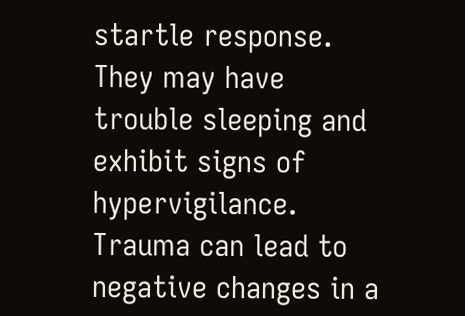startle response. They may have trouble sleeping and exhibit signs of hypervigilance.
Trauma can lead to negative changes in a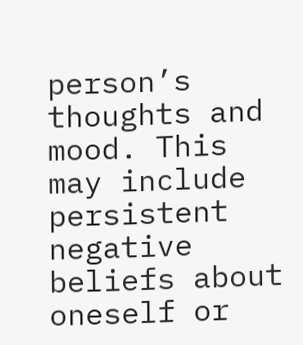person’s thoughts and mood. This may include persistent negative beliefs about oneself or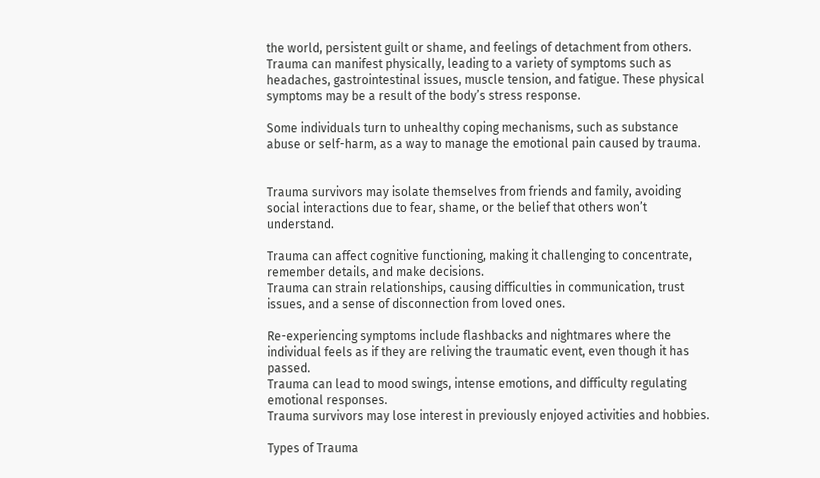the world, persistent guilt or shame, and feelings of detachment from others.
Trauma can manifest physically, leading to a variety of symptoms such as headaches, gastrointestinal issues, muscle tension, and fatigue. These physical symptoms may be a result of the body’s stress response.

Some individuals turn to unhealthy coping mechanisms, such as substance abuse or self-harm, as a way to manage the emotional pain caused by trauma.


Trauma survivors may isolate themselves from friends and family, avoiding social interactions due to fear, shame, or the belief that others won’t understand.

Trauma can affect cognitive functioning, making it challenging to concentrate, remember details, and make decisions.
Trauma can strain relationships, causing difficulties in communication, trust issues, and a sense of disconnection from loved ones.

Re-experiencing symptoms include flashbacks and nightmares where the individual feels as if they are reliving the traumatic event, even though it has passed.
Trauma can lead to mood swings, intense emotions, and difficulty regulating emotional responses.
Trauma survivors may lose interest in previously enjoyed activities and hobbies.

Types of Trauma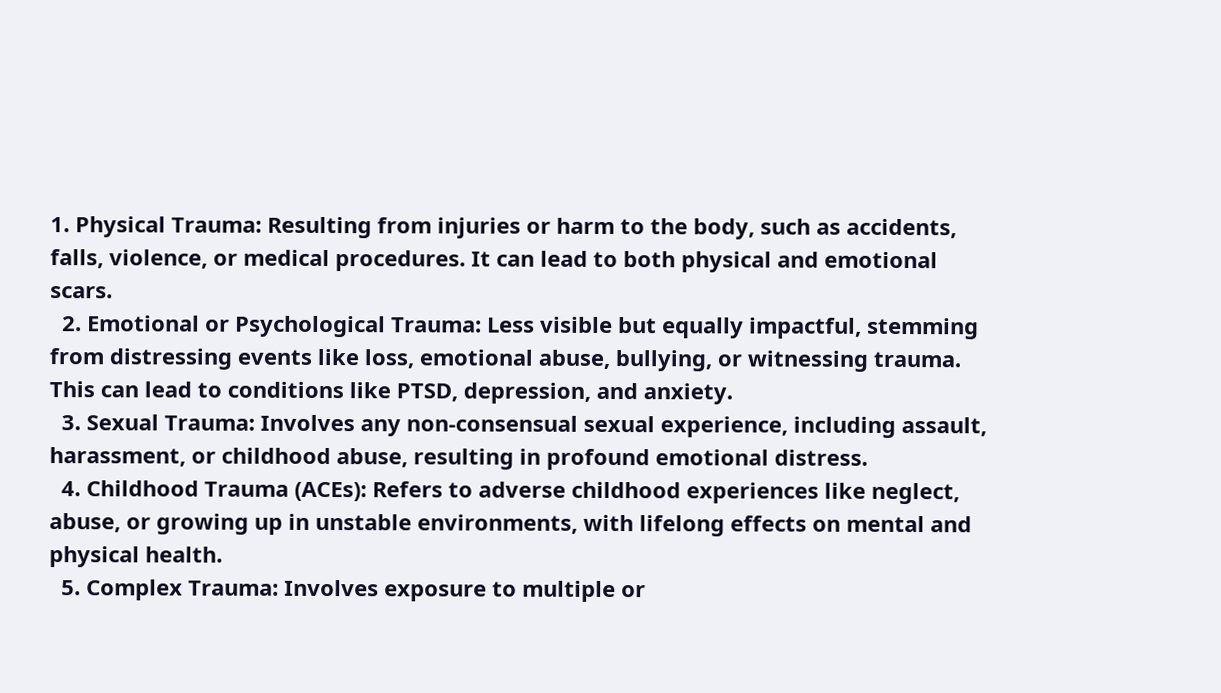1. Physical Trauma: Resulting from injuries or harm to the body, such as accidents, falls, violence, or medical procedures. It can lead to both physical and emotional scars.
  2. Emotional or Psychological Trauma: Less visible but equally impactful, stemming from distressing events like loss, emotional abuse, bullying, or witnessing trauma. This can lead to conditions like PTSD, depression, and anxiety.
  3. Sexual Trauma: Involves any non-consensual sexual experience, including assault, harassment, or childhood abuse, resulting in profound emotional distress.
  4. Childhood Trauma (ACEs): Refers to adverse childhood experiences like neglect, abuse, or growing up in unstable environments, with lifelong effects on mental and physical health.
  5. Complex Trauma: Involves exposure to multiple or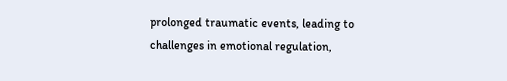prolonged traumatic events, leading to challenges in emotional regulation,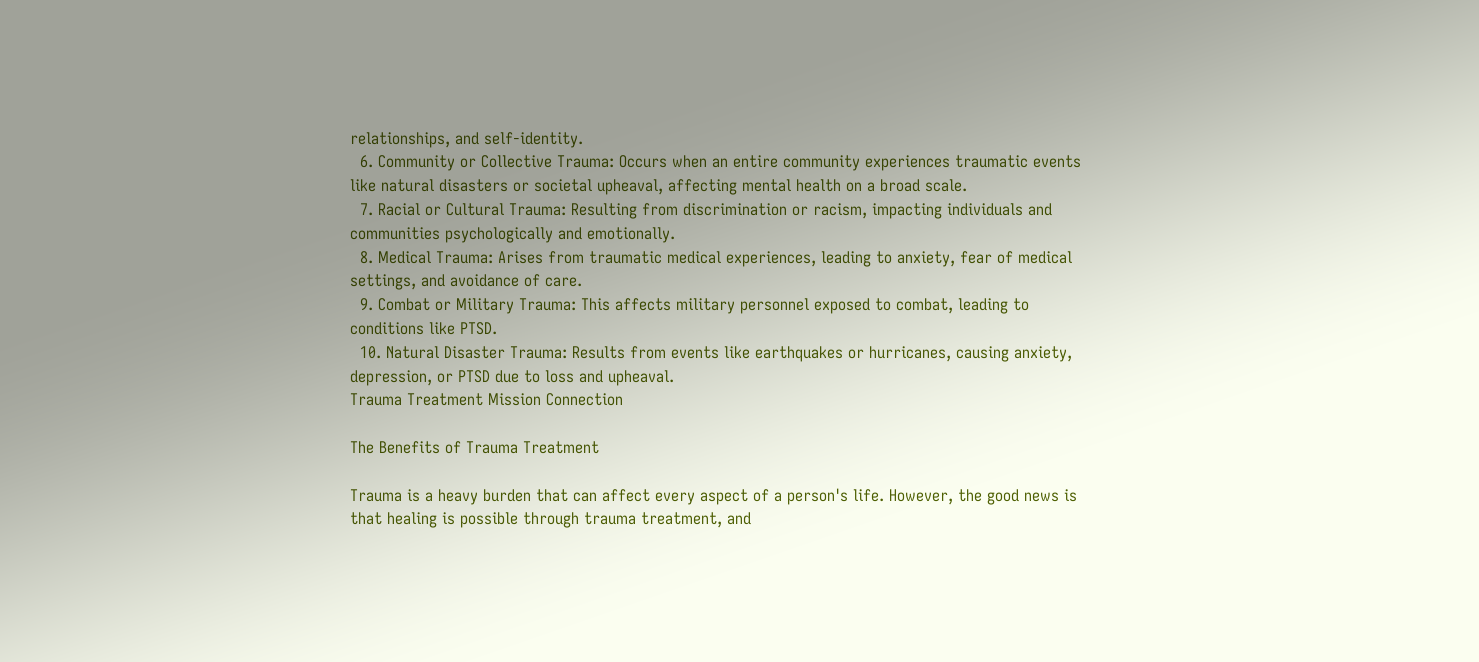relationships, and self-identity.
  6. Community or Collective Trauma: Occurs when an entire community experiences traumatic events like natural disasters or societal upheaval, affecting mental health on a broad scale.
  7. Racial or Cultural Trauma: Resulting from discrimination or racism, impacting individuals and communities psychologically and emotionally.
  8. Medical Trauma: Arises from traumatic medical experiences, leading to anxiety, fear of medical settings, and avoidance of care.
  9. Combat or Military Trauma: This affects military personnel exposed to combat, leading to conditions like PTSD.
  10. Natural Disaster Trauma: Results from events like earthquakes or hurricanes, causing anxiety, depression, or PTSD due to loss and upheaval.
Trauma Treatment Mission Connection

The Benefits of Trauma Treatment

Trauma is a heavy burden that can affect every aspect of a person's life. However, the good news is that healing is possible through trauma treatment, and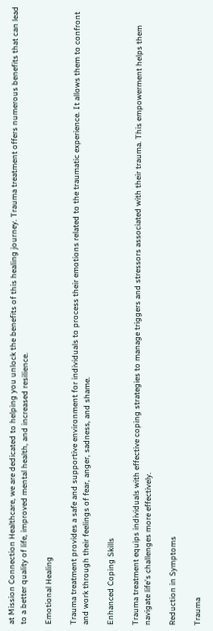at Mission Connection Healthcare, we are dedicated to helping you unlock the benefits of this healing journey. Trauma treatment offers numerous benefits that can lead to a better quality of life, improved mental health, and increased resilience.

Emotional Healing

Trauma treatment provides a safe and supportive environment for individuals to process their emotions related to the traumatic experience. It allows them to confront and work through their feelings of fear, anger, sadness, and shame.

Enhanced Coping Skills

Trauma treatment equips individuals with effective coping strategies to manage triggers and stressors associated with their trauma. This empowerment helps them navigate life's challenges more effectively.

Reduction in Symptoms

Trauma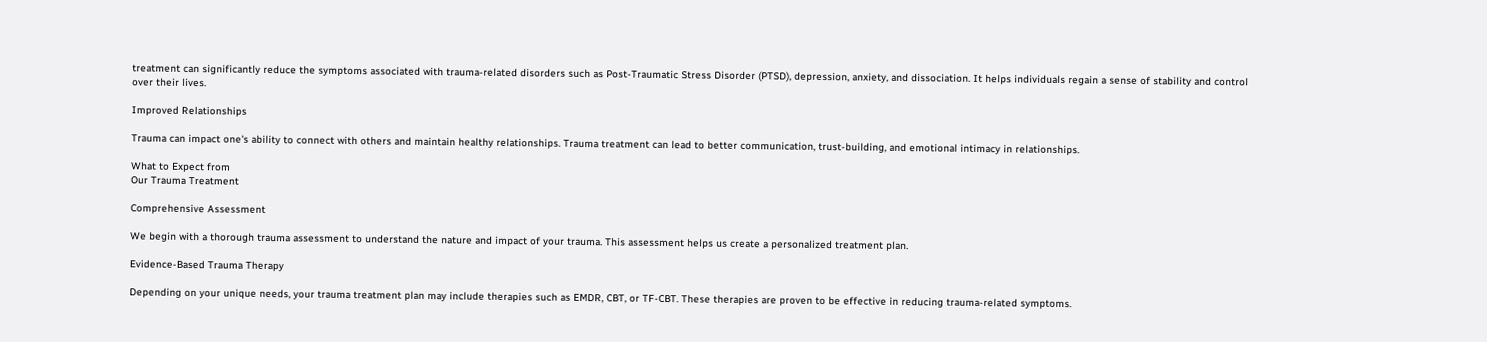treatment can significantly reduce the symptoms associated with trauma-related disorders such as Post-Traumatic Stress Disorder (PTSD), depression, anxiety, and dissociation. It helps individuals regain a sense of stability and control over their lives.

Improved Relationships

Trauma can impact one's ability to connect with others and maintain healthy relationships. Trauma treatment can lead to better communication, trust-building, and emotional intimacy in relationships.

What to Expect from
Our Trauma Treatment

Comprehensive Assessment

We begin with a thorough trauma assessment to understand the nature and impact of your trauma. This assessment helps us create a personalized treatment plan.

Evidence-Based Trauma Therapy

Depending on your unique needs, your trauma treatment plan may include therapies such as EMDR, CBT, or TF-CBT. These therapies are proven to be effective in reducing trauma-related symptoms.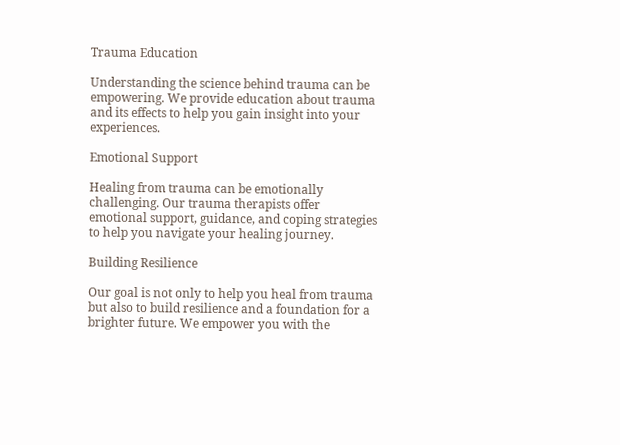Trauma Education

Understanding the science behind trauma can be empowering. We provide education about trauma and its effects to help you gain insight into your experiences.

Emotional Support

Healing from trauma can be emotionally challenging. Our trauma therapists offer emotional support, guidance, and coping strategies to help you navigate your healing journey.

Building Resilience

Our goal is not only to help you heal from trauma but also to build resilience and a foundation for a brighter future. We empower you with the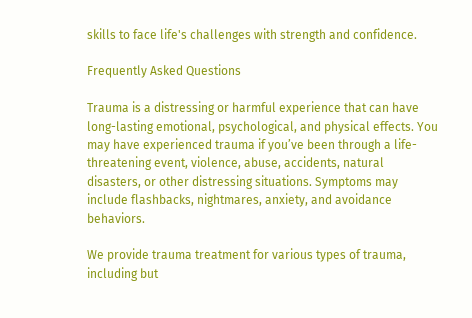skills to face life's challenges with strength and confidence.

Frequently Asked Questions

Trauma is a distressing or harmful experience that can have long-lasting emotional, psychological, and physical effects. You may have experienced trauma if you’ve been through a life-threatening event, violence, abuse, accidents, natural disasters, or other distressing situations. Symptoms may include flashbacks, nightmares, anxiety, and avoidance behaviors.

We provide trauma treatment for various types of trauma, including but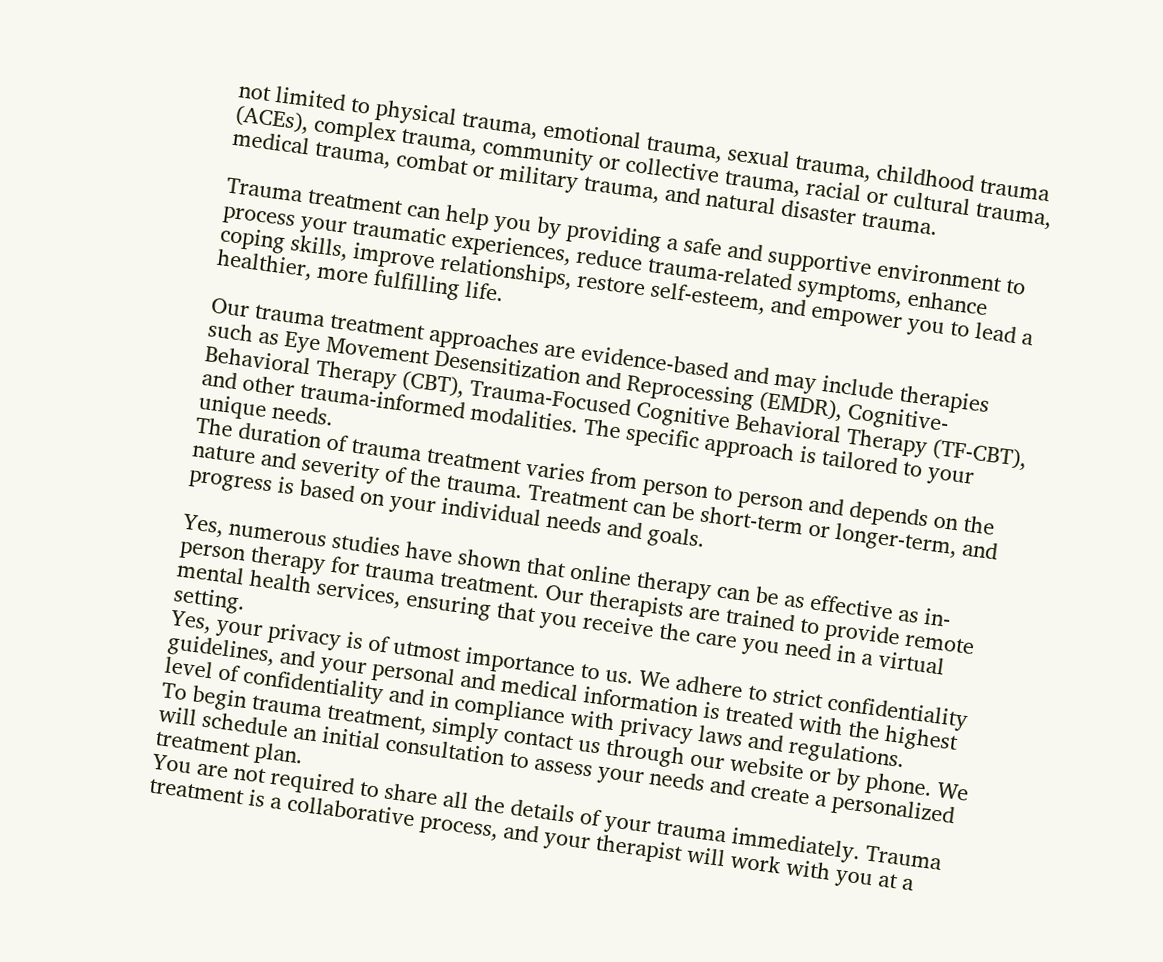not limited to physical trauma, emotional trauma, sexual trauma, childhood trauma (ACEs), complex trauma, community or collective trauma, racial or cultural trauma, medical trauma, combat or military trauma, and natural disaster trauma.

Trauma treatment can help you by providing a safe and supportive environment to process your traumatic experiences, reduce trauma-related symptoms, enhance coping skills, improve relationships, restore self-esteem, and empower you to lead a healthier, more fulfilling life.

Our trauma treatment approaches are evidence-based and may include therapies such as Eye Movement Desensitization and Reprocessing (EMDR), Cognitive-Behavioral Therapy (CBT), Trauma-Focused Cognitive Behavioral Therapy (TF-CBT), and other trauma-informed modalities. The specific approach is tailored to your unique needs.
The duration of trauma treatment varies from person to person and depends on the nature and severity of the trauma. Treatment can be short-term or longer-term, and progress is based on your individual needs and goals.

Yes, numerous studies have shown that online therapy can be as effective as in-person therapy for trauma treatment. Our therapists are trained to provide remote mental health services, ensuring that you receive the care you need in a virtual setting.
Yes, your privacy is of utmost importance to us. We adhere to strict confidentiality guidelines, and your personal and medical information is treated with the highest level of confidentiality and in compliance with privacy laws and regulations.
To begin trauma treatment, simply contact us through our website or by phone. We will schedule an initial consultation to assess your needs and create a personalized treatment plan.
You are not required to share all the details of your trauma immediately. Trauma treatment is a collaborative process, and your therapist will work with you at a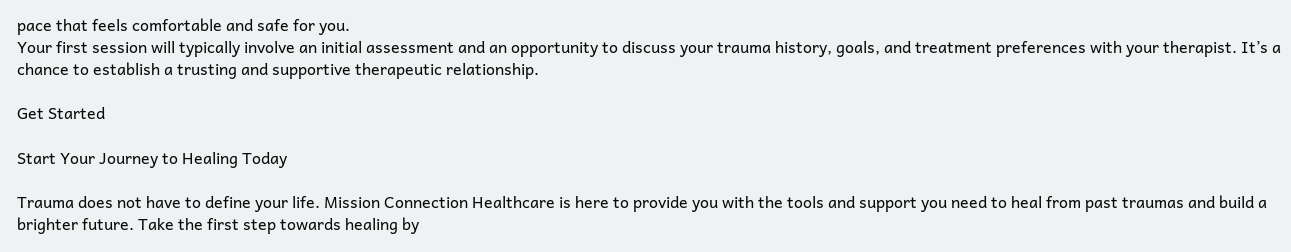pace that feels comfortable and safe for you.
Your first session will typically involve an initial assessment and an opportunity to discuss your trauma history, goals, and treatment preferences with your therapist. It’s a chance to establish a trusting and supportive therapeutic relationship.

Get Started

Start Your Journey to Healing Today

Trauma does not have to define your life. Mission Connection Healthcare is here to provide you with the tools and support you need to heal from past traumas and build a brighter future. Take the first step towards healing by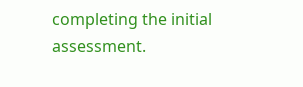completing the initial assessment.